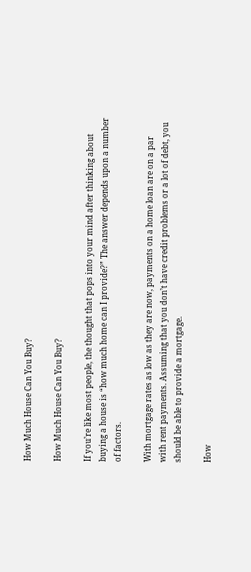How Much House Can You Buy?

How Much House Can You Buy?

If you’re like most people, the thought that pops into your mind after thinking about buying a house is “how much home can I provide?” The answer depends upon a number of factors.

With mortgage rates as low as they are now, payments on a home loan are on a par with rent payments. Assuming that you don’t have credit problems or a lot of debt, you should be able to provide a mortgage.

How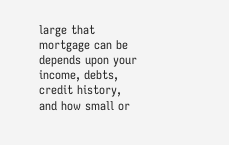large that mortgage can be depends upon your income, debts, credit history, and how small or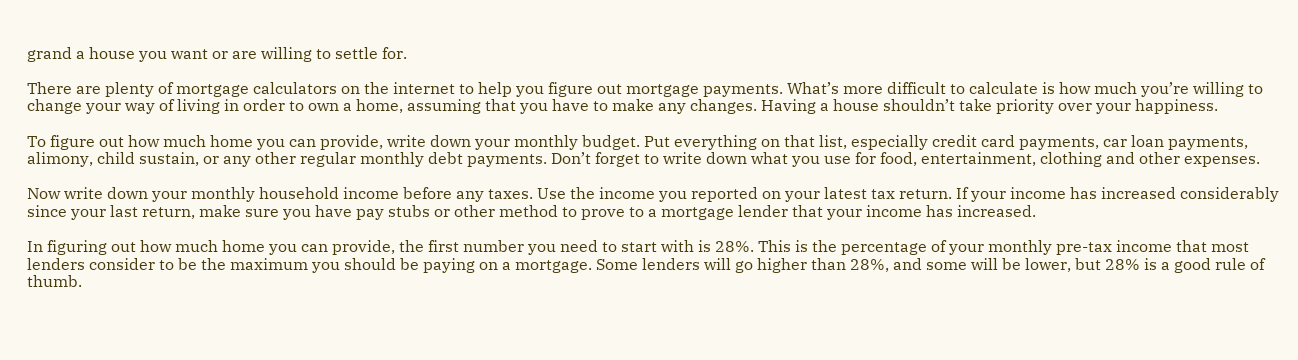grand a house you want or are willing to settle for.

There are plenty of mortgage calculators on the internet to help you figure out mortgage payments. What’s more difficult to calculate is how much you’re willing to change your way of living in order to own a home, assuming that you have to make any changes. Having a house shouldn’t take priority over your happiness.

To figure out how much home you can provide, write down your monthly budget. Put everything on that list, especially credit card payments, car loan payments, alimony, child sustain, or any other regular monthly debt payments. Don’t forget to write down what you use for food, entertainment, clothing and other expenses.

Now write down your monthly household income before any taxes. Use the income you reported on your latest tax return. If your income has increased considerably since your last return, make sure you have pay stubs or other method to prove to a mortgage lender that your income has increased.

In figuring out how much home you can provide, the first number you need to start with is 28%. This is the percentage of your monthly pre-tax income that most lenders consider to be the maximum you should be paying on a mortgage. Some lenders will go higher than 28%, and some will be lower, but 28% is a good rule of thumb.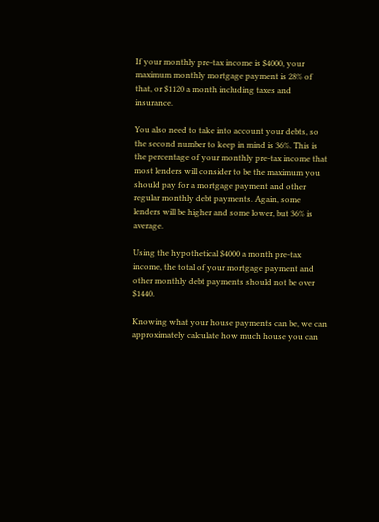If your monthly pre-tax income is $4000, your maximum monthly mortgage payment is 28% of that, or $1120 a month including taxes and insurance.

You also need to take into account your debts, so the second number to keep in mind is 36%. This is the percentage of your monthly pre-tax income that most lenders will consider to be the maximum you should pay for a mortgage payment and other regular monthly debt payments. Again, some lenders will be higher and some lower, but 36% is average.

Using the hypothetical $4000 a month pre-tax income, the total of your mortgage payment and other monthly debt payments should not be over $1440.

Knowing what your house payments can be, we can approximately calculate how much house you can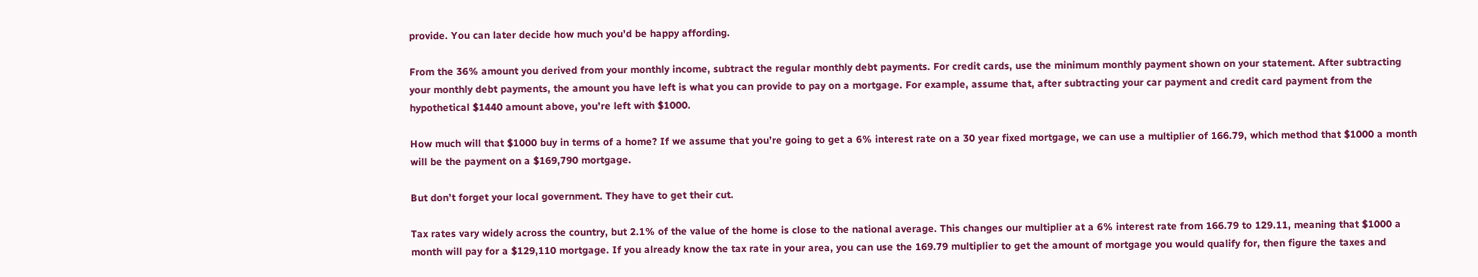provide. You can later decide how much you’d be happy affording.

From the 36% amount you derived from your monthly income, subtract the regular monthly debt payments. For credit cards, use the minimum monthly payment shown on your statement. After subtracting your monthly debt payments, the amount you have left is what you can provide to pay on a mortgage. For example, assume that, after subtracting your car payment and credit card payment from the hypothetical $1440 amount above, you’re left with $1000.

How much will that $1000 buy in terms of a home? If we assume that you’re going to get a 6% interest rate on a 30 year fixed mortgage, we can use a multiplier of 166.79, which method that $1000 a month will be the payment on a $169,790 mortgage.

But don’t forget your local government. They have to get their cut.

Tax rates vary widely across the country, but 2.1% of the value of the home is close to the national average. This changes our multiplier at a 6% interest rate from 166.79 to 129.11, meaning that $1000 a month will pay for a $129,110 mortgage. If you already know the tax rate in your area, you can use the 169.79 multiplier to get the amount of mortgage you would qualify for, then figure the taxes and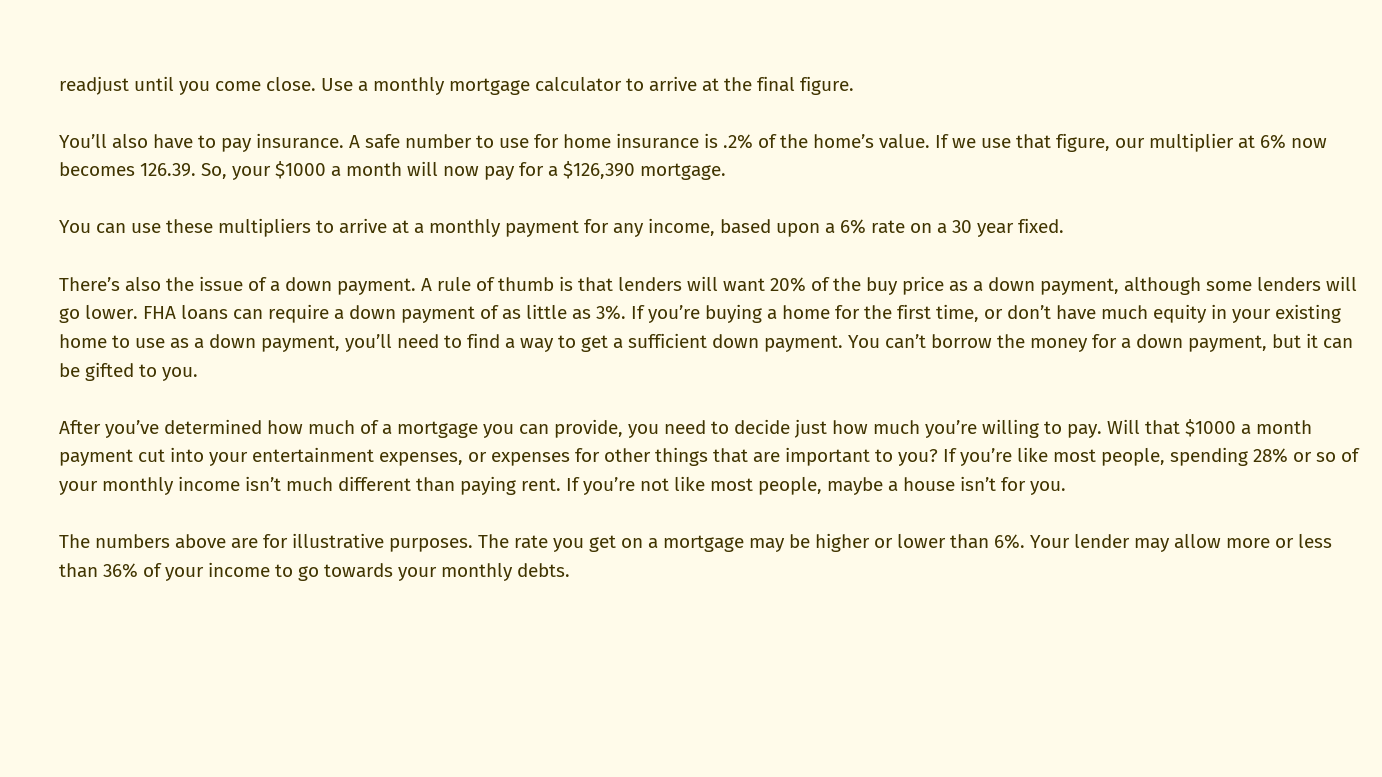readjust until you come close. Use a monthly mortgage calculator to arrive at the final figure.

You’ll also have to pay insurance. A safe number to use for home insurance is .2% of the home’s value. If we use that figure, our multiplier at 6% now becomes 126.39. So, your $1000 a month will now pay for a $126,390 mortgage.

You can use these multipliers to arrive at a monthly payment for any income, based upon a 6% rate on a 30 year fixed.

There’s also the issue of a down payment. A rule of thumb is that lenders will want 20% of the buy price as a down payment, although some lenders will go lower. FHA loans can require a down payment of as little as 3%. If you’re buying a home for the first time, or don’t have much equity in your existing home to use as a down payment, you’ll need to find a way to get a sufficient down payment. You can’t borrow the money for a down payment, but it can be gifted to you.

After you’ve determined how much of a mortgage you can provide, you need to decide just how much you’re willing to pay. Will that $1000 a month payment cut into your entertainment expenses, or expenses for other things that are important to you? If you’re like most people, spending 28% or so of your monthly income isn’t much different than paying rent. If you’re not like most people, maybe a house isn’t for you.

The numbers above are for illustrative purposes. The rate you get on a mortgage may be higher or lower than 6%. Your lender may allow more or less than 36% of your income to go towards your monthly debts.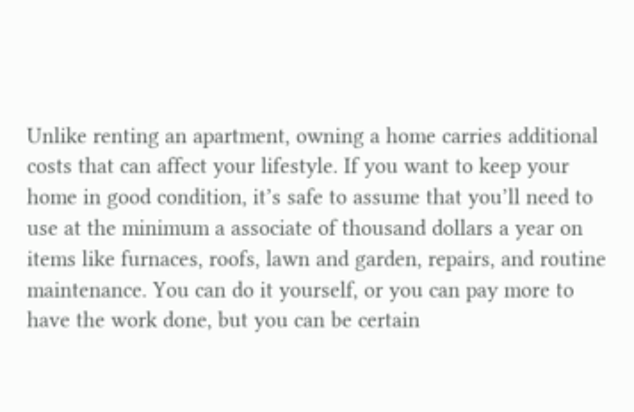Unlike renting an apartment, owning a home carries additional costs that can affect your lifestyle. If you want to keep your home in good condition, it’s safe to assume that you’ll need to use at the minimum a associate of thousand dollars a year on items like furnaces, roofs, lawn and garden, repairs, and routine maintenance. You can do it yourself, or you can pay more to have the work done, but you can be certain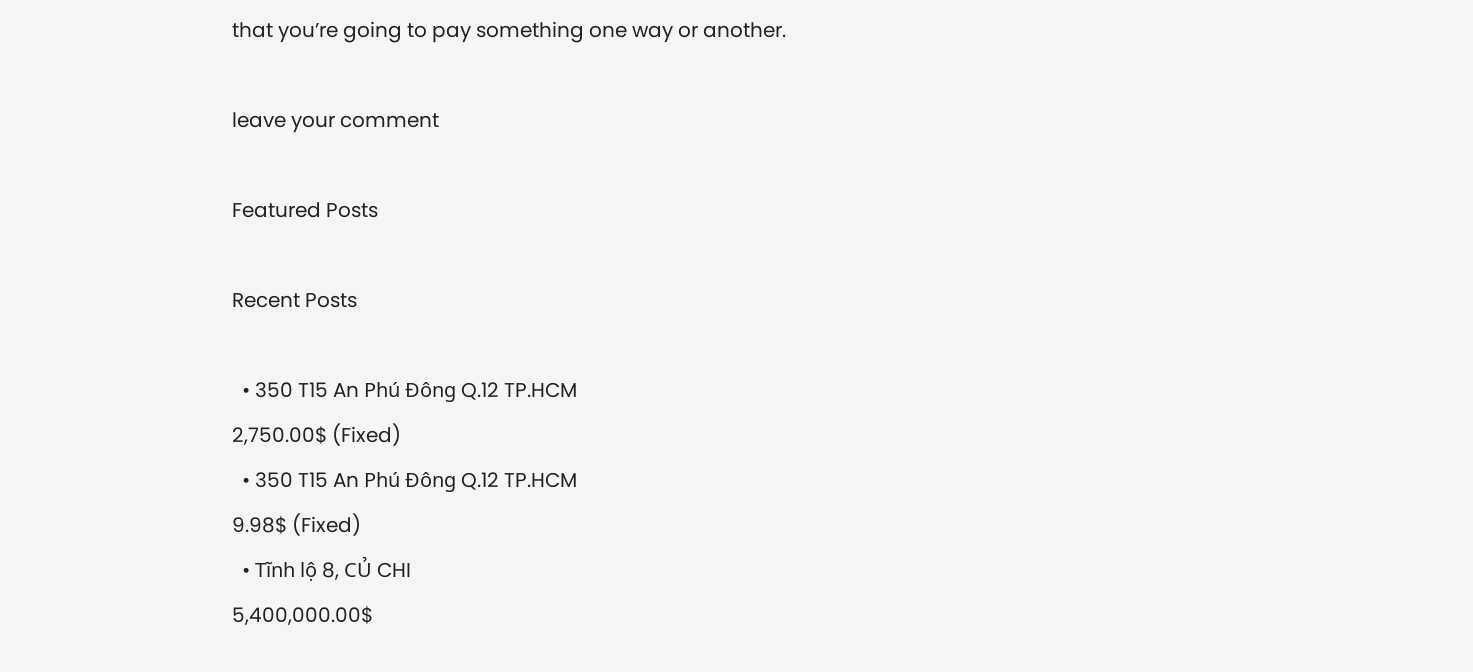that you’re going to pay something one way or another.

leave your comment

Featured Posts

Recent Posts

  • 350 T15 An Phú Đông Q.12 TP.HCM
2,750.00$ (Fixed)
  • 350 T15 An Phú Đông Q.12 TP.HCM
9.98$ (Fixed)
  • Tĩnh lộ 8, CỦ CHI
5,400,000.00$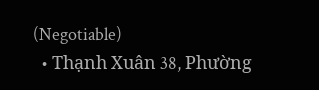(Negotiable)
  • Thạnh Xuân 38, Phường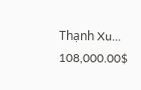Thạnh Xu...
108,000.00$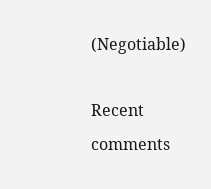(Negotiable)

Recent comments